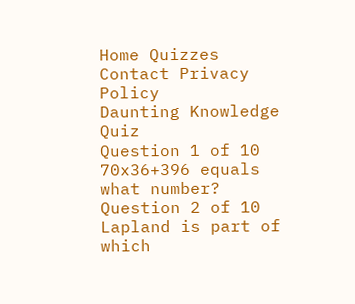Home Quizzes Contact Privacy Policy
Daunting Knowledge Quiz
Question 1 of 10
70x36+396 equals what number?
Question 2 of 10
Lapland is part of which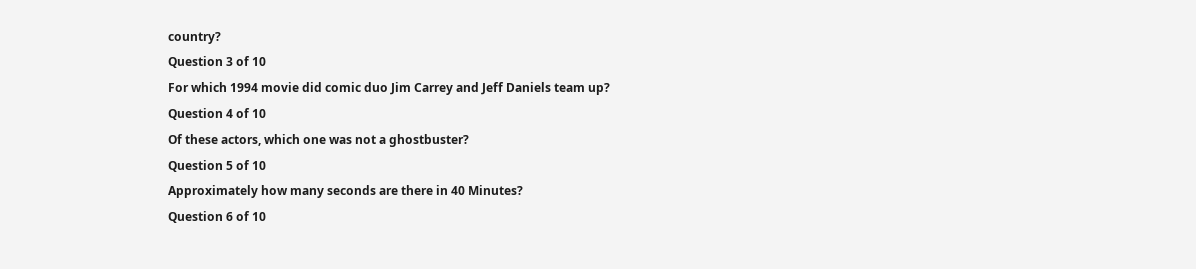country?
Question 3 of 10
For which 1994 movie did comic duo Jim Carrey and Jeff Daniels team up?
Question 4 of 10
Of these actors, which one was not a ghostbuster?
Question 5 of 10
Approximately how many seconds are there in 40 Minutes?
Question 6 of 10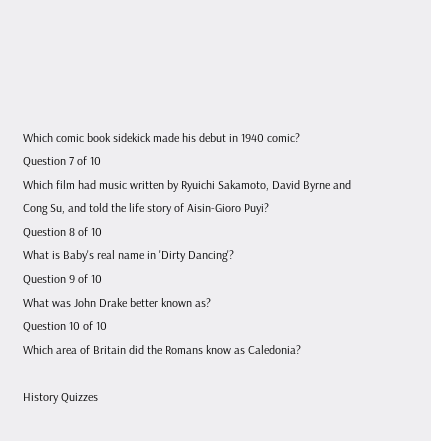Which comic book sidekick made his debut in 1940 comic?
Question 7 of 10
Which film had music written by Ryuichi Sakamoto, David Byrne and Cong Su, and told the life story of Aisin-Gioro Puyi?
Question 8 of 10
What is Baby's real name in 'Dirty Dancing'?
Question 9 of 10
What was John Drake better known as?
Question 10 of 10
Which area of Britain did the Romans know as Caledonia?

History Quizzes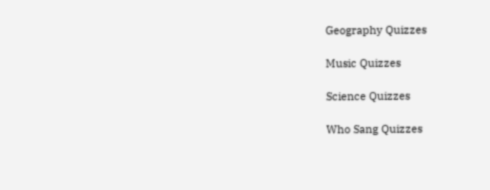Geography Quizzes

Music Quizzes

Science Quizzes

Who Sang Quizzes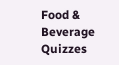Food & Beverage Quizzes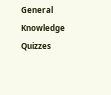General Knowledge Quizzes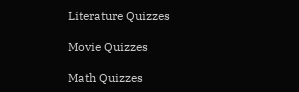Literature Quizzes

Movie Quizzes

Math Quizzes